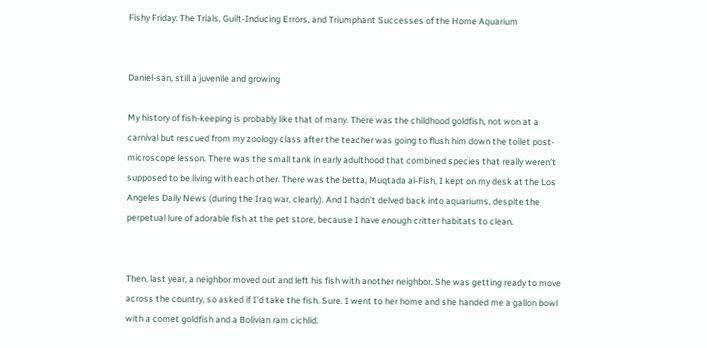Fishy Friday: The Trials, Guilt-Inducing Errors, and Triumphant Successes of the Home Aquarium


Daniel-san, still a juvenile and growing

My history of fish-keeping is probably like that of many. There was the childhood goldfish, not won at a carnival but rescued from my zoology class after the teacher was going to flush him down the toilet post-microscope lesson. There was the small tank in early adulthood that combined species that really weren’t supposed to be living with each other. There was the betta, Muqtada al-Fish, I kept on my desk at the Los Angeles Daily News (during the Iraq war, clearly). And I hadn’t delved back into aquariums, despite the perpetual lure of adorable fish at the pet store, because I have enough critter habitats to clean.


Then, last year, a neighbor moved out and left his fish with another neighbor. She was getting ready to move across the country, so asked if I’d take the fish. Sure. I went to her home and she handed me a gallon bowl with a comet goldfish and a Bolivian ram cichlid.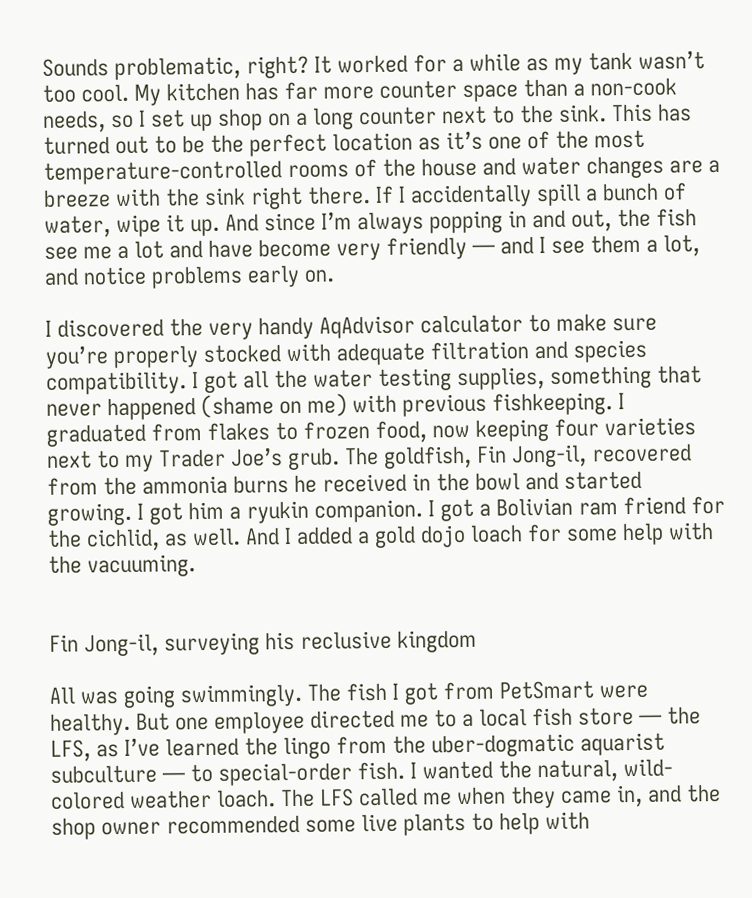Sounds problematic, right? It worked for a while as my tank wasn’t too cool. My kitchen has far more counter space than a non-cook needs, so I set up shop on a long counter next to the sink. This has turned out to be the perfect location as it’s one of the most temperature-controlled rooms of the house and water changes are a breeze with the sink right there. If I accidentally spill a bunch of water, wipe it up. And since I’m always popping in and out, the fish see me a lot and have become very friendly — and I see them a lot, and notice problems early on.

I discovered the very handy AqAdvisor calculator to make sure you’re properly stocked with adequate filtration and species compatibility. I got all the water testing supplies, something that never happened (shame on me) with previous fishkeeping. I graduated from flakes to frozen food, now keeping four varieties next to my Trader Joe’s grub. The goldfish, Fin Jong-il, recovered from the ammonia burns he received in the bowl and started growing. I got him a ryukin companion. I got a Bolivian ram friend for the cichlid, as well. And I added a gold dojo loach for some help with the vacuuming.


Fin Jong-il, surveying his reclusive kingdom

All was going swimmingly. The fish I got from PetSmart were healthy. But one employee directed me to a local fish store — the LFS, as I’ve learned the lingo from the uber-dogmatic aquarist subculture — to special-order fish. I wanted the natural, wild-colored weather loach. The LFS called me when they came in, and the shop owner recommended some live plants to help with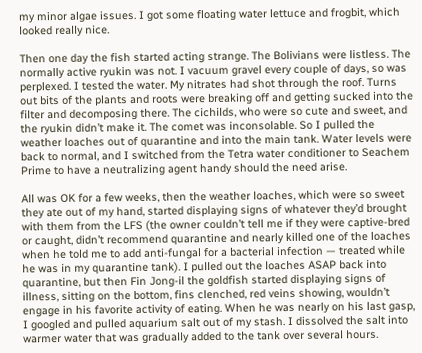my minor algae issues. I got some floating water lettuce and frogbit, which looked really nice.

Then one day the fish started acting strange. The Bolivians were listless. The normally active ryukin was not. I vacuum gravel every couple of days, so was perplexed. I tested the water. My nitrates had shot through the roof. Turns out bits of the plants and roots were breaking off and getting sucked into the filter and decomposing there. The cichilds, who were so cute and sweet, and the ryukin didn’t make it. The comet was inconsolable. So I pulled the weather loaches out of quarantine and into the main tank. Water levels were back to normal, and I switched from the Tetra water conditioner to Seachem Prime to have a neutralizing agent handy should the need arise.

All was OK for a few weeks, then the weather loaches, which were so sweet they ate out of my hand, started displaying signs of whatever they’d brought with them from the LFS (the owner couldn’t tell me if they were captive-bred or caught, didn’t recommend quarantine and nearly killed one of the loaches when he told me to add anti-fungal for a bacterial infection — treated while he was in my quarantine tank). I pulled out the loaches ASAP back into quarantine, but then Fin Jong-il the goldfish started displaying signs of illness, sitting on the bottom, fins clenched, red veins showing, wouldn’t engage in his favorite activity of eating. When he was nearly on his last gasp, I googled and pulled aquarium salt out of my stash. I dissolved the salt into warmer water that was gradually added to the tank over several hours.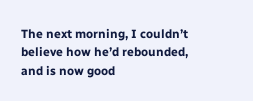The next morning, I couldn’t believe how he’d rebounded, and is now good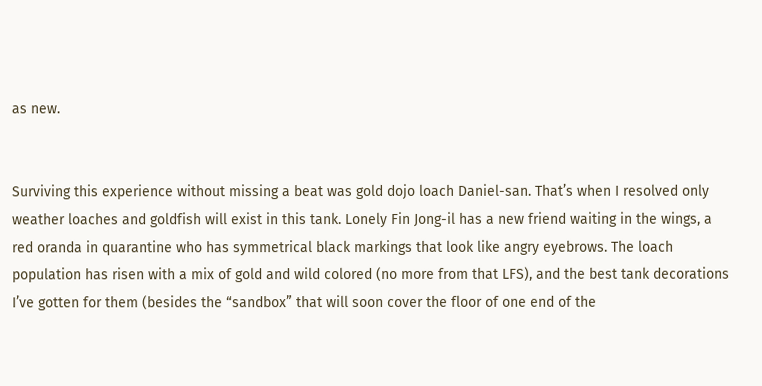as new.


Surviving this experience without missing a beat was gold dojo loach Daniel-san. That’s when I resolved only weather loaches and goldfish will exist in this tank. Lonely Fin Jong-il has a new friend waiting in the wings, a red oranda in quarantine who has symmetrical black markings that look like angry eyebrows. The loach population has risen with a mix of gold and wild colored (no more from that LFS), and the best tank decorations I’ve gotten for them (besides the “sandbox” that will soon cover the floor of one end of the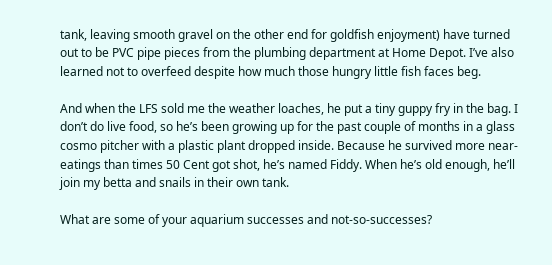tank, leaving smooth gravel on the other end for goldfish enjoyment) have turned out to be PVC pipe pieces from the plumbing department at Home Depot. I’ve also learned not to overfeed despite how much those hungry little fish faces beg.

And when the LFS sold me the weather loaches, he put a tiny guppy fry in the bag. I don’t do live food, so he’s been growing up for the past couple of months in a glass cosmo pitcher with a plastic plant dropped inside. Because he survived more near-eatings than times 50 Cent got shot, he’s named Fiddy. When he’s old enough, he’ll join my betta and snails in their own tank.

What are some of your aquarium successes and not-so-successes?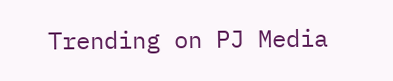Trending on PJ Media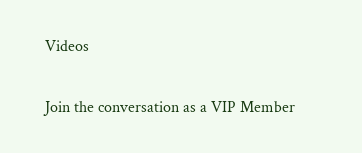Videos

Join the conversation as a VIP Member